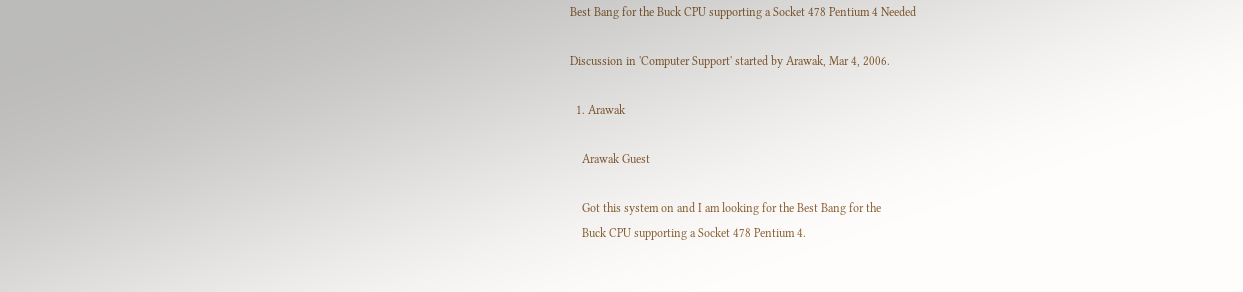Best Bang for the Buck CPU supporting a Socket 478 Pentium 4 Needed

Discussion in 'Computer Support' started by Arawak, Mar 4, 2006.

  1. Arawak

    Arawak Guest

    Got this system on and I am looking for the Best Bang for the
    Buck CPU supporting a Socket 478 Pentium 4.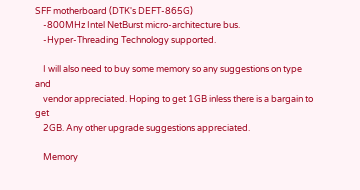SFF motherboard (DTK's DEFT-865G)
    -800MHz Intel NetBurst micro-architecture bus.
    -Hyper-Threading Technology supported.

    I will also need to buy some memory so any suggestions on type and
    vendor appreciated. Hoping to get 1GB inless there is a bargain to get
    2GB. Any other upgrade suggestions appreciated.

    Memory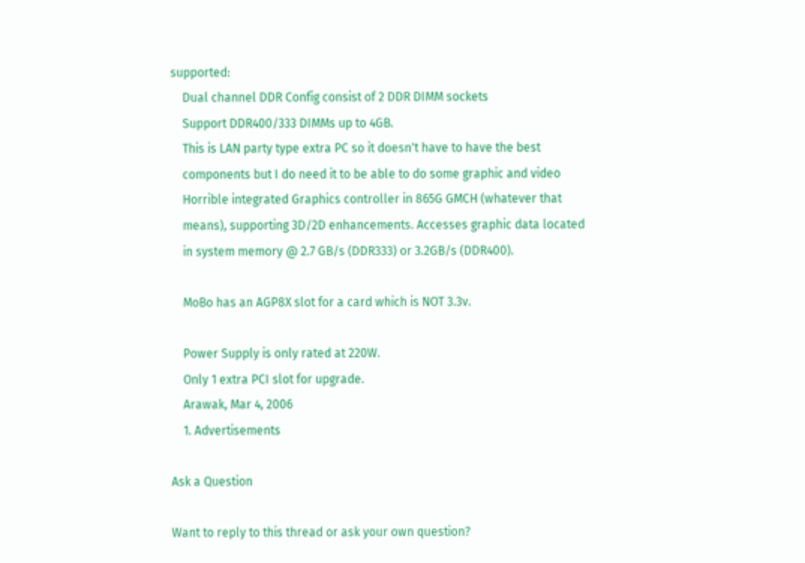supported:
    Dual channel DDR Config consist of 2 DDR DIMM sockets
    Support DDR400/333 DIMMs up to 4GB.
    This is LAN party type extra PC so it doesn't have to have the best
    components but I do need it to be able to do some graphic and video
    Horrible integrated Graphics controller in 865G GMCH (whatever that
    means), supporting 3D/2D enhancements. Accesses graphic data located
    in system memory @ 2.7 GB/s (DDR333) or 3.2GB/s (DDR400).

    MoBo has an AGP8X slot for a card which is NOT 3.3v.

    Power Supply is only rated at 220W.
    Only 1 extra PCI slot for upgrade.
    Arawak, Mar 4, 2006
    1. Advertisements

Ask a Question

Want to reply to this thread or ask your own question?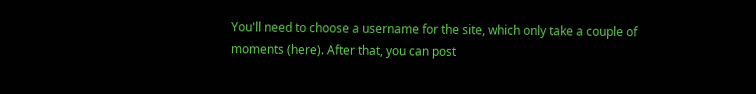You'll need to choose a username for the site, which only take a couple of moments (here). After that, you can post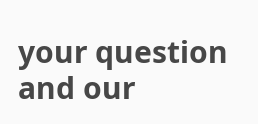your question and our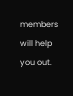members will help you out.